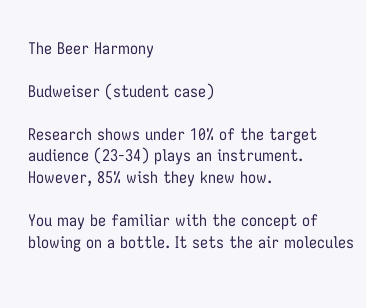The Beer Harmony

Budweiser (student case)

Research shows under 10% of the target audience (23-34) plays an instrument. However, 85% wish they knew how.

You may be familiar with the concept of blowing on a bottle. It sets the air molecules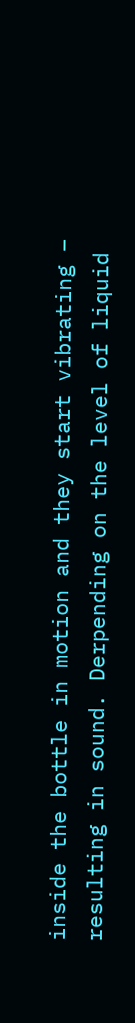inside the bottle in motion and they start vibrating – resulting in sound. Derpending on the level of liquid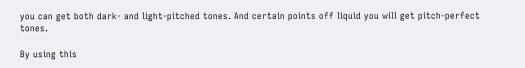you can get both dark- and light-pitched tones. And certain points off liquid you will get pitch-perfect tones.

By using this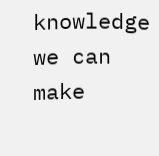knowledge we can make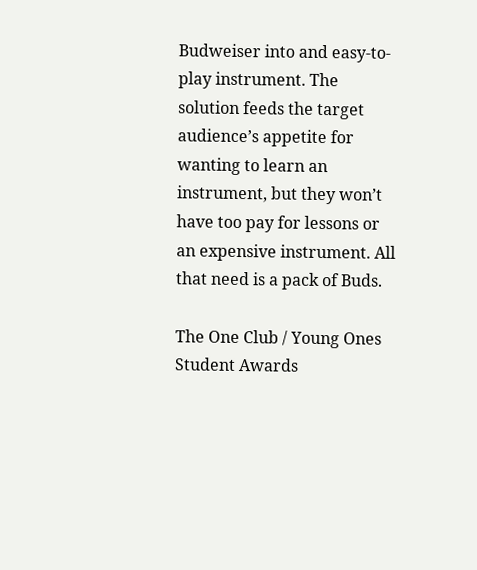Budweiser into and easy-to-play instrument. The solution feeds the target audience’s appetite for wanting to learn an instrument, but they won’t have too pay for lessons or an expensive instrument. All that need is a pack of Buds.

The One Club / Young Ones Student Awards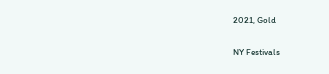2021, Gold

NY Festivals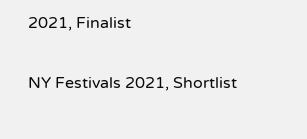2021, Finalist

NY Festivals 2021, Shortlist